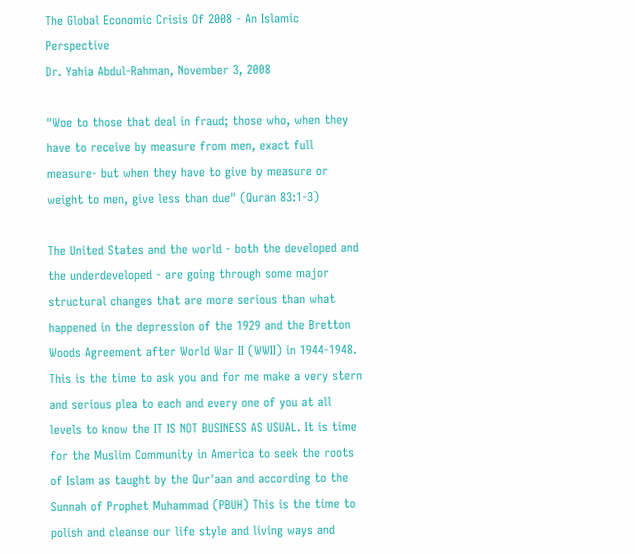The Global Economic Crisis Of 2008 - An Islamic Perspective
Dr. Yahia Abdul-Rahman, November 3, 2008

"Woe to those that deal in fraud; those who, when they have to receive by measure from men, exact full measure- but when they have to give by measure or weight to men, give less than due" (Quran 83:1-3)

The United States and the world - both the developed and the underdeveloped - are going through some major structural changes that are more serious than what happened in the depression of the 1929 and the Bretton Woods Agreement after World War II (WWII) in 1944-1948. This is the time to ask you and for me make a very stern and serious plea to each and every one of you at all levels to know the IT IS NOT BUSINESS AS USUAL. It is time for the Muslim Community in America to seek the roots of Islam as taught by the Qur'aan and according to the Sunnah of Prophet Muhammad (PBUH) This is the time to polish and cleanse our life style and living ways and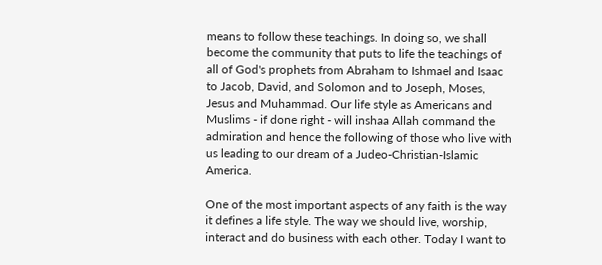means to follow these teachings. In doing so, we shall become the community that puts to life the teachings of all of God's prophets from Abraham to Ishmael and Isaac to Jacob, David, and Solomon and to Joseph, Moses, Jesus and Muhammad. Our life style as Americans and Muslims - if done right - will inshaa Allah command the admiration and hence the following of those who live with us leading to our dream of a Judeo-Christian-Islamic America.

One of the most important aspects of any faith is the way it defines a life style. The way we should live, worship, interact and do business with each other. Today I want to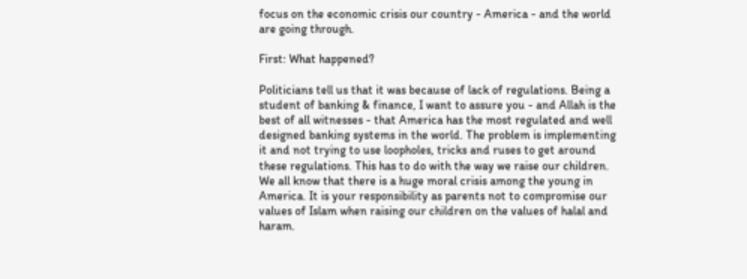focus on the economic crisis our country - America - and the world are going through.

First: What happened?

Politicians tell us that it was because of lack of regulations. Being a student of banking & finance, I want to assure you - and Allah is the best of all witnesses - that America has the most regulated and well designed banking systems in the world. The problem is implementing it and not trying to use loopholes, tricks and ruses to get around these regulations. This has to do with the way we raise our children. We all know that there is a huge moral crisis among the young in America. It is your responsibility as parents not to compromise our values of Islam when raising our children on the values of halal and haram.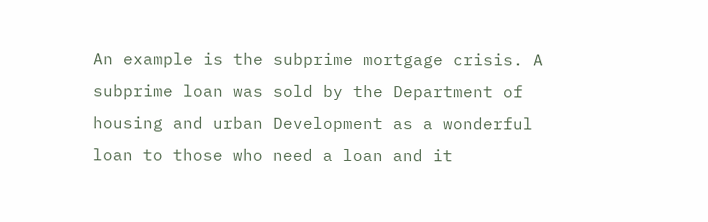An example is the subprime mortgage crisis. A subprime loan was sold by the Department of housing and urban Development as a wonderful loan to those who need a loan and it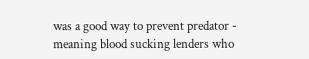was a good way to prevent predator - meaning blood sucking lenders who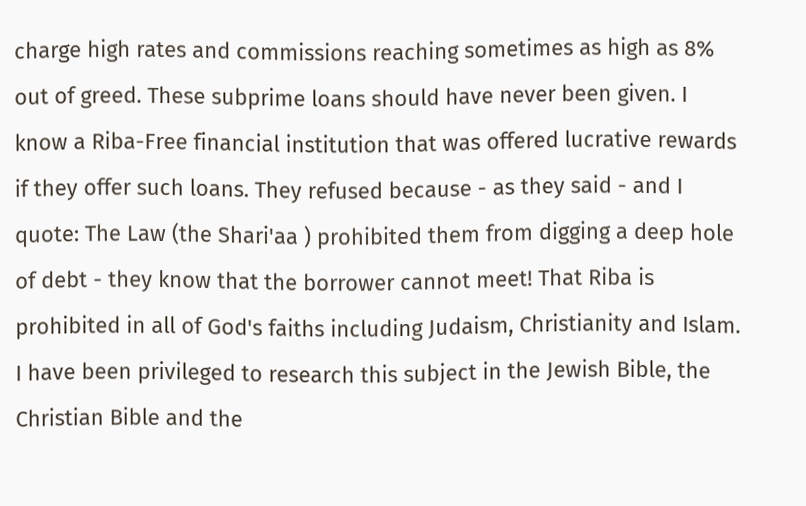charge high rates and commissions reaching sometimes as high as 8% out of greed. These subprime loans should have never been given. I know a Riba-Free financial institution that was offered lucrative rewards if they offer such loans. They refused because - as they said - and I quote: The Law (the Shari'aa ) prohibited them from digging a deep hole of debt - they know that the borrower cannot meet! That Riba is prohibited in all of God's faiths including Judaism, Christianity and Islam. I have been privileged to research this subject in the Jewish Bible, the Christian Bible and the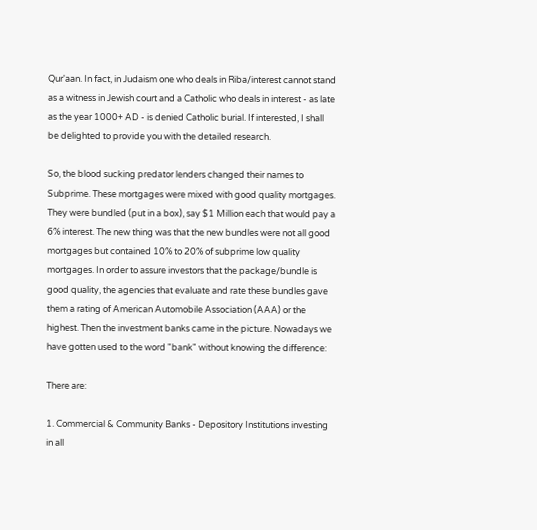Qur'aan. In fact, in Judaism one who deals in Riba/interest cannot stand as a witness in Jewish court and a Catholic who deals in interest - as late as the year 1000+ AD - is denied Catholic burial. If interested, I shall be delighted to provide you with the detailed research.

So, the blood sucking predator lenders changed their names to Subprime. These mortgages were mixed with good quality mortgages. They were bundled (put in a box), say $1 Million each that would pay a 6% interest. The new thing was that the new bundles were not all good mortgages but contained 10% to 20% of subprime low quality mortgages. In order to assure investors that the package/bundle is good quality, the agencies that evaluate and rate these bundles gave them a rating of American Automobile Association (AAA) or the highest. Then the investment banks came in the picture. Nowadays we have gotten used to the word "bank" without knowing the difference:

There are:

1. Commercial & Community Banks - Depository Institutions investing in all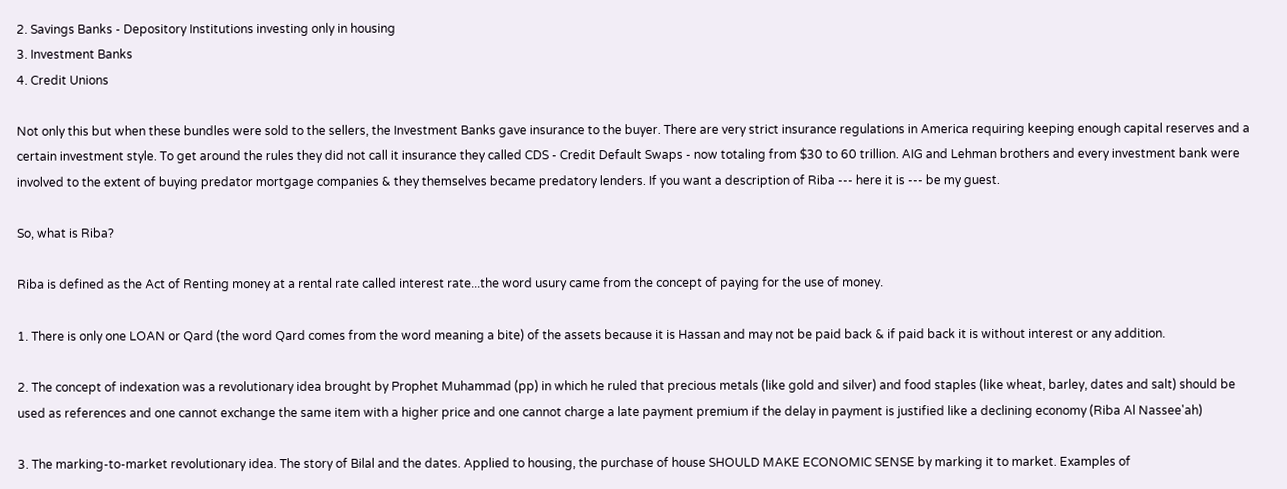2. Savings Banks - Depository Institutions investing only in housing
3. Investment Banks
4. Credit Unions

Not only this but when these bundles were sold to the sellers, the Investment Banks gave insurance to the buyer. There are very strict insurance regulations in America requiring keeping enough capital reserves and a certain investment style. To get around the rules they did not call it insurance they called CDS - Credit Default Swaps - now totaling from $30 to 60 trillion. AIG and Lehman brothers and every investment bank were involved to the extent of buying predator mortgage companies & they themselves became predatory lenders. If you want a description of Riba --- here it is --- be my guest.

So, what is Riba?

Riba is defined as the Act of Renting money at a rental rate called interest rate...the word usury came from the concept of paying for the use of money.

1. There is only one LOAN or Qard (the word Qard comes from the word meaning a bite) of the assets because it is Hassan and may not be paid back & if paid back it is without interest or any addition.

2. The concept of indexation was a revolutionary idea brought by Prophet Muhammad (pp) in which he ruled that precious metals (like gold and silver) and food staples (like wheat, barley, dates and salt) should be used as references and one cannot exchange the same item with a higher price and one cannot charge a late payment premium if the delay in payment is justified like a declining economy (Riba Al Nassee'ah)

3. The marking-to-market revolutionary idea. The story of Bilal and the dates. Applied to housing, the purchase of house SHOULD MAKE ECONOMIC SENSE by marking it to market. Examples of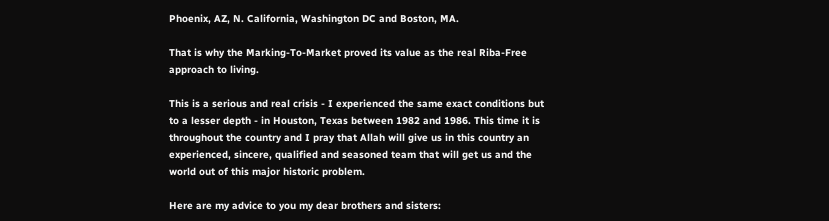Phoenix, AZ, N. California, Washington DC and Boston, MA.

That is why the Marking-To-Market proved its value as the real Riba-Free approach to living.

This is a serious and real crisis - I experienced the same exact conditions but to a lesser depth - in Houston, Texas between 1982 and 1986. This time it is throughout the country and I pray that Allah will give us in this country an experienced, sincere, qualified and seasoned team that will get us and the world out of this major historic problem.

Here are my advice to you my dear brothers and sisters: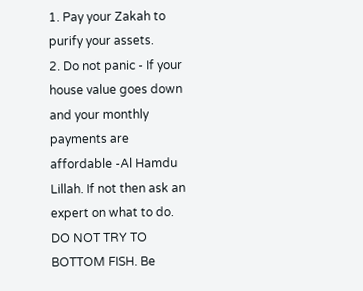1. Pay your Zakah to purify your assets.
2. Do not panic - If your house value goes down and your monthly payments are affordable -Al Hamdu Lillah. If not then ask an expert on what to do. DO NOT TRY TO BOTTOM FISH. Be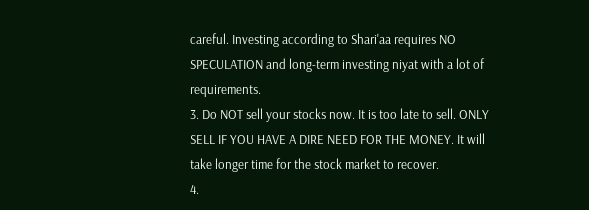careful. Investing according to Shari'aa requires NO SPECULATION and long-term investing niyat with a lot of requirements.
3. Do NOT sell your stocks now. It is too late to sell. ONLY SELL IF YOU HAVE A DIRE NEED FOR THE MONEY. It will take longer time for the stock market to recover.
4.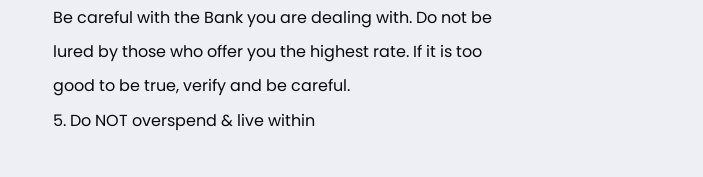Be careful with the Bank you are dealing with. Do not be lured by those who offer you the highest rate. If it is too good to be true, verify and be careful.
5. Do NOT overspend & live within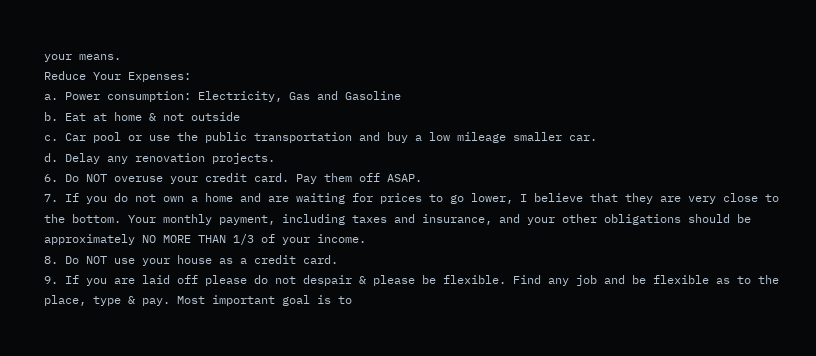your means.
Reduce Your Expenses:
a. Power consumption: Electricity, Gas and Gasoline
b. Eat at home & not outside
c. Car pool or use the public transportation and buy a low mileage smaller car.
d. Delay any renovation projects.
6. Do NOT overuse your credit card. Pay them off ASAP.
7. If you do not own a home and are waiting for prices to go lower, I believe that they are very close to the bottom. Your monthly payment, including taxes and insurance, and your other obligations should be approximately NO MORE THAN 1/3 of your income.
8. Do NOT use your house as a credit card.
9. If you are laid off please do not despair & please be flexible. Find any job and be flexible as to the place, type & pay. Most important goal is to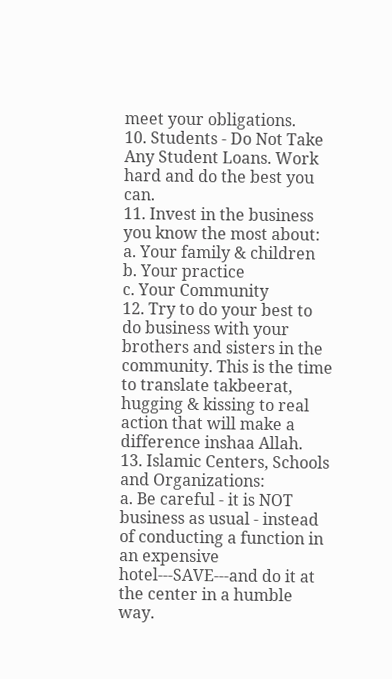meet your obligations.
10. Students - Do Not Take Any Student Loans. Work hard and do the best you can.
11. Invest in the business you know the most about:
a. Your family & children
b. Your practice
c. Your Community
12. Try to do your best to do business with your brothers and sisters in the community. This is the time to translate takbeerat, hugging & kissing to real action that will make a difference inshaa Allah.
13. Islamic Centers, Schools and Organizations:
a. Be careful - it is NOT business as usual - instead of conducting a function in an expensive hotel---SAVE---and do it at the center in a humble way.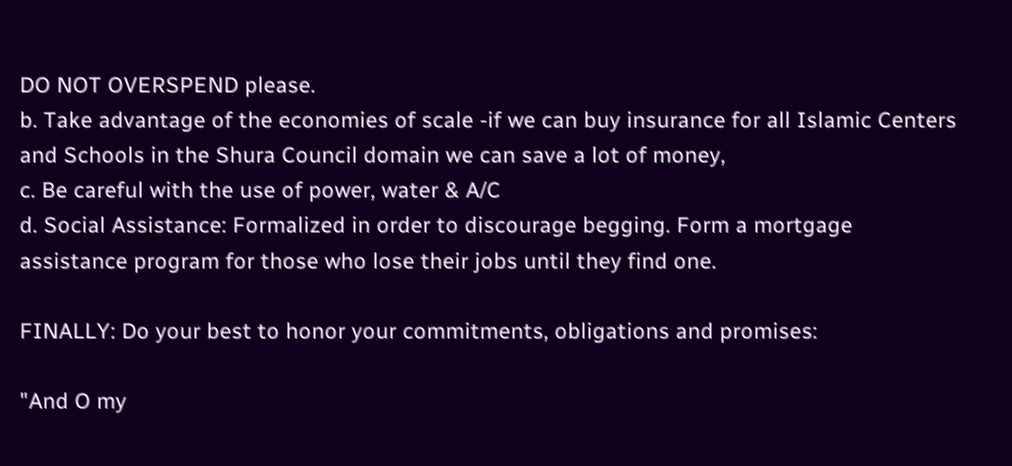DO NOT OVERSPEND please.
b. Take advantage of the economies of scale -if we can buy insurance for all Islamic Centers and Schools in the Shura Council domain we can save a lot of money,
c. Be careful with the use of power, water & A/C
d. Social Assistance: Formalized in order to discourage begging. Form a mortgage assistance program for those who lose their jobs until they find one.

FINALLY: Do your best to honor your commitments, obligations and promises:

"And O my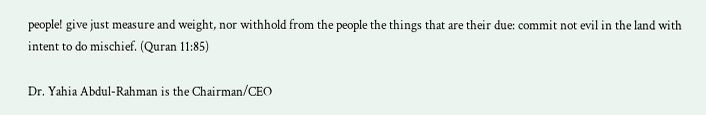people! give just measure and weight, nor withhold from the people the things that are their due: commit not evil in the land with intent to do mischief. (Quran 11:85)

Dr. Yahia Abdul-Rahman is the Chairman/CEO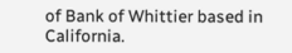of Bank of Whittier based in California.